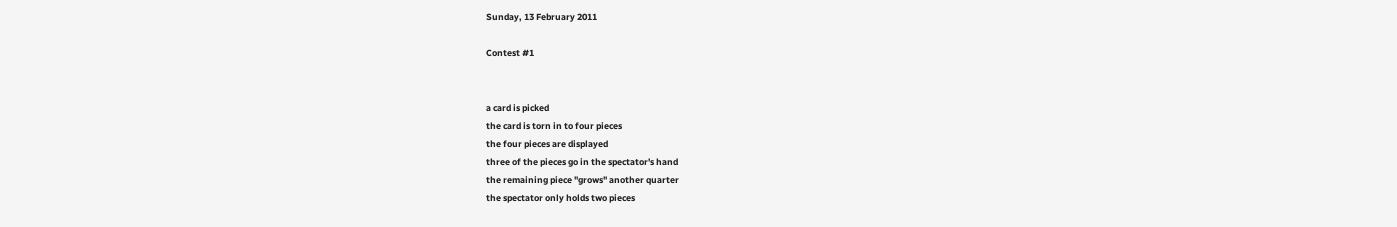Sunday, 13 February 2011

Contest #1


a card is picked
the card is torn in to four pieces
the four pieces are displayed
three of the pieces go in the spectator's hand
the remaining piece "grows" another quarter
the spectator only holds two pieces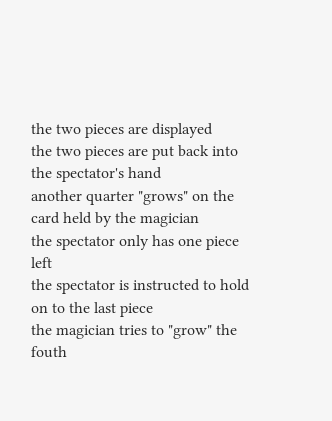the two pieces are displayed
the two pieces are put back into the spectator's hand
another quarter "grows" on the card held by the magician
the spectator only has one piece left
the spectator is instructed to hold on to the last piece
the magician tries to "grow" the fouth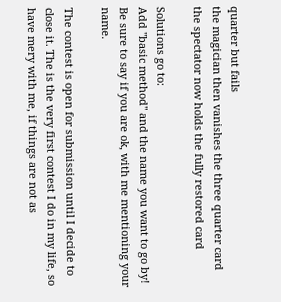quarter but fails
the magician then vanishes the three quarter card
the spectator now holds the fully restored card

Solutions go to:
Add "basic method" and the name you want to go by!
Be sure to say if you are ok, with me mentioning your name.

The contest is open for submission until I decide to close it. The is the very first contest I do in my life, so have mery with me, if things are not as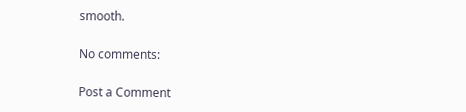smooth.

No comments:

Post a Comment